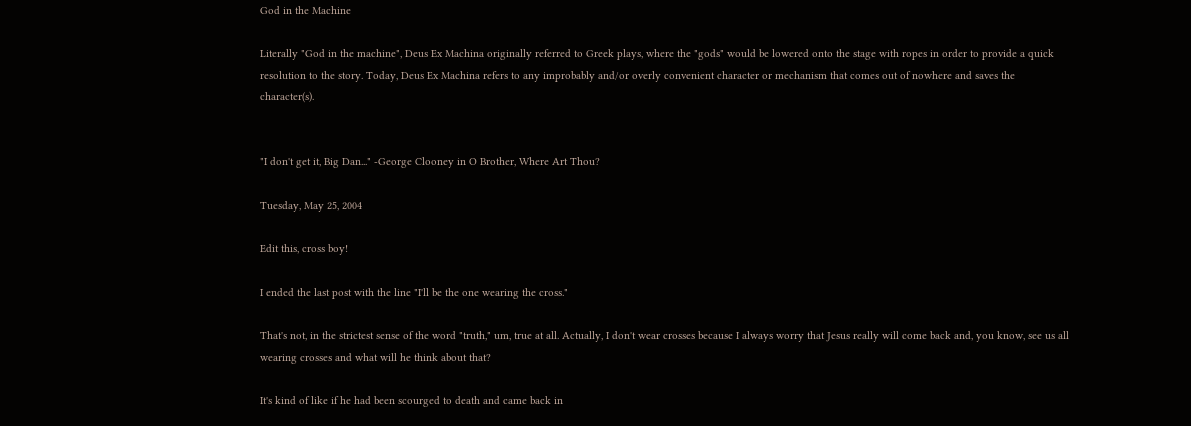God in the Machine

Literally "God in the machine", Deus Ex Machina originally referred to Greek plays, where the "gods" would be lowered onto the stage with ropes in order to provide a quick resolution to the story. Today, Deus Ex Machina refers to any improbably and/or overly convenient character or mechanism that comes out of nowhere and saves the character(s).


"I don't get it, Big Dan..." -George Clooney in O Brother, Where Art Thou?

Tuesday, May 25, 2004

Edit this, cross boy!

I ended the last post with the line "I'll be the one wearing the cross."

That's not, in the strictest sense of the word "truth," um, true at all. Actually, I don't wear crosses because I always worry that Jesus really will come back and, you know, see us all wearing crosses and what will he think about that?

It's kind of like if he had been scourged to death and came back in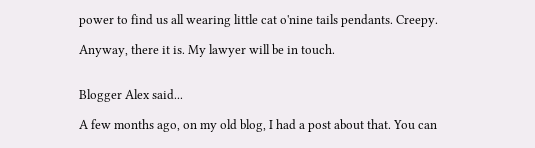power to find us all wearing little cat o'nine tails pendants. Creepy.

Anyway, there it is. My lawyer will be in touch.


Blogger Alex said...

A few months ago, on my old blog, I had a post about that. You can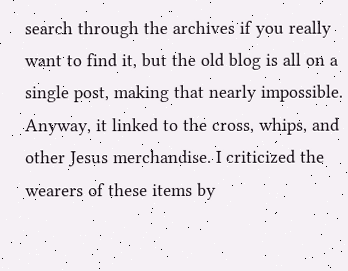search through the archives if you really want to find it, but the old blog is all on a single post, making that nearly impossible. Anyway, it linked to the cross, whips, and other Jesus merchandise. I criticized the wearers of these items by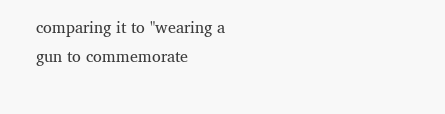comparing it to "wearing a gun to commemorate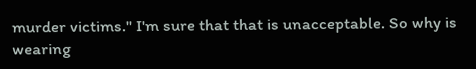murder victims." I'm sure that that is unacceptable. So why is wearing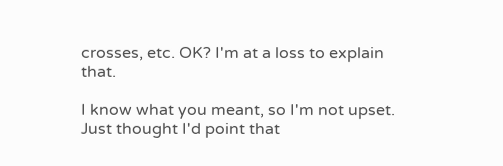crosses, etc. OK? I'm at a loss to explain that.

I know what you meant, so I'm not upset. Just thought I'd point that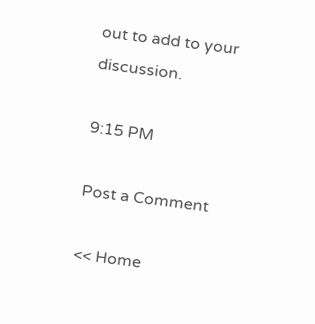out to add to your discussion.

9:15 PM

Post a Comment

<< Home